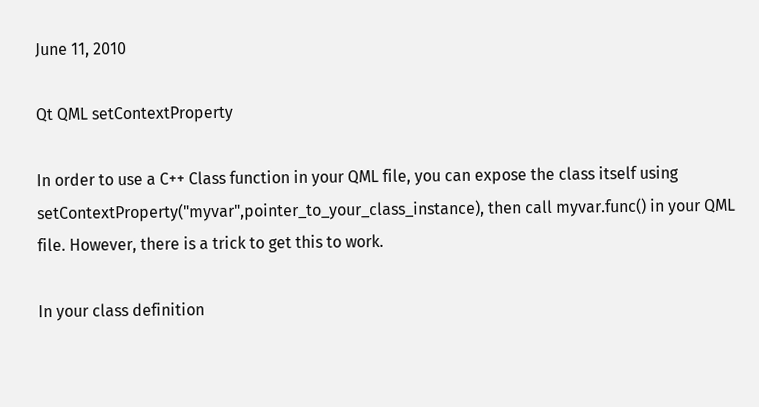June 11, 2010

Qt QML setContextProperty

In order to use a C++ Class function in your QML file, you can expose the class itself using setContextProperty("myvar",pointer_to_your_class_instance), then call myvar.func() in your QML file. However, there is a trick to get this to work.

In your class definition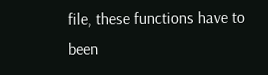file, these functions have to been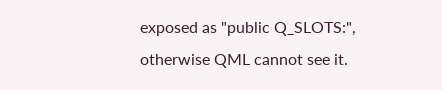exposed as "public Q_SLOTS:", otherwise QML cannot see it.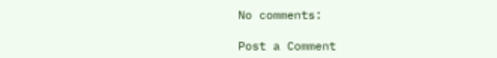No comments:

Post a Comment